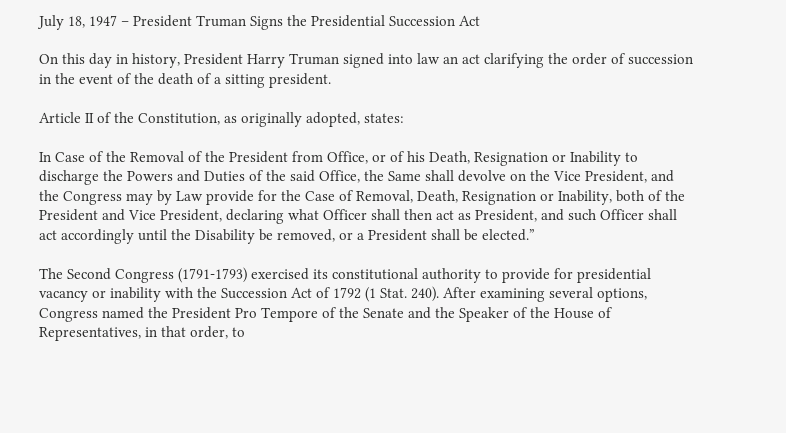July 18, 1947 – President Truman Signs the Presidential Succession Act

On this day in history, President Harry Truman signed into law an act clarifying the order of succession in the event of the death of a sitting president.

Article II of the Constitution, as originally adopted, states:

In Case of the Removal of the President from Office, or of his Death, Resignation or Inability to discharge the Powers and Duties of the said Office, the Same shall devolve on the Vice President, and the Congress may by Law provide for the Case of Removal, Death, Resignation or Inability, both of the President and Vice President, declaring what Officer shall then act as President, and such Officer shall act accordingly until the Disability be removed, or a President shall be elected.”

The Second Congress (1791-1793) exercised its constitutional authority to provide for presidential vacancy or inability with the Succession Act of 1792 (1 Stat. 240). After examining several options, Congress named the President Pro Tempore of the Senate and the Speaker of the House of Representatives, in that order, to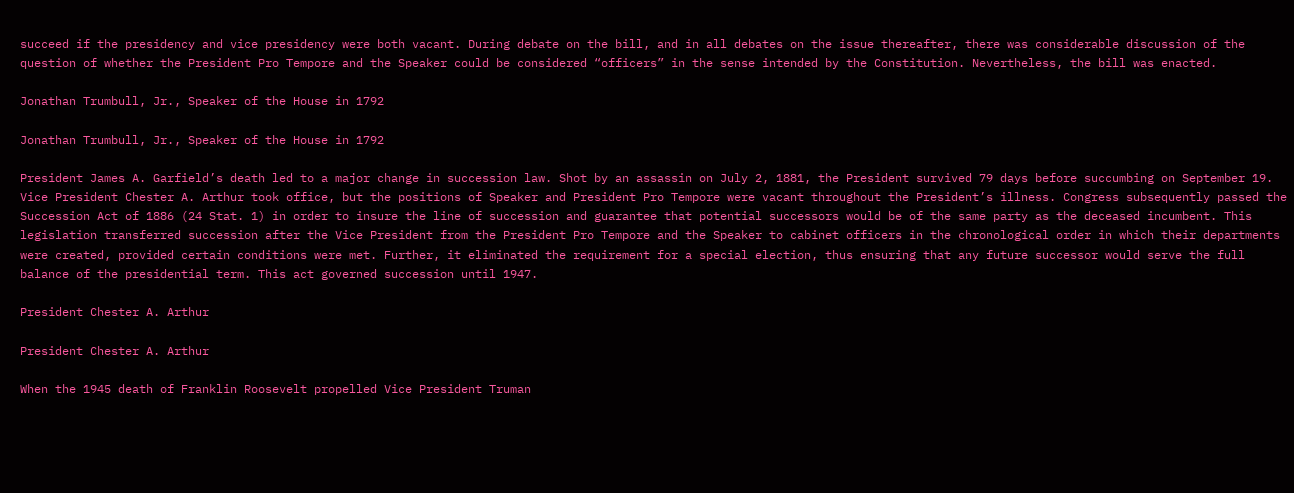succeed if the presidency and vice presidency were both vacant. During debate on the bill, and in all debates on the issue thereafter, there was considerable discussion of the question of whether the President Pro Tempore and the Speaker could be considered “officers” in the sense intended by the Constitution. Nevertheless, the bill was enacted.

Jonathan Trumbull, Jr., Speaker of the House in 1792

Jonathan Trumbull, Jr., Speaker of the House in 1792

President James A. Garfield’s death led to a major change in succession law. Shot by an assassin on July 2, 1881, the President survived 79 days before succumbing on September 19. Vice President Chester A. Arthur took office, but the positions of Speaker and President Pro Tempore were vacant throughout the President’s illness. Congress subsequently passed the Succession Act of 1886 (24 Stat. 1) in order to insure the line of succession and guarantee that potential successors would be of the same party as the deceased incumbent. This legislation transferred succession after the Vice President from the President Pro Tempore and the Speaker to cabinet officers in the chronological order in which their departments were created, provided certain conditions were met. Further, it eliminated the requirement for a special election, thus ensuring that any future successor would serve the full balance of the presidential term. This act governed succession until 1947.

President Chester A. Arthur

President Chester A. Arthur

When the 1945 death of Franklin Roosevelt propelled Vice President Truman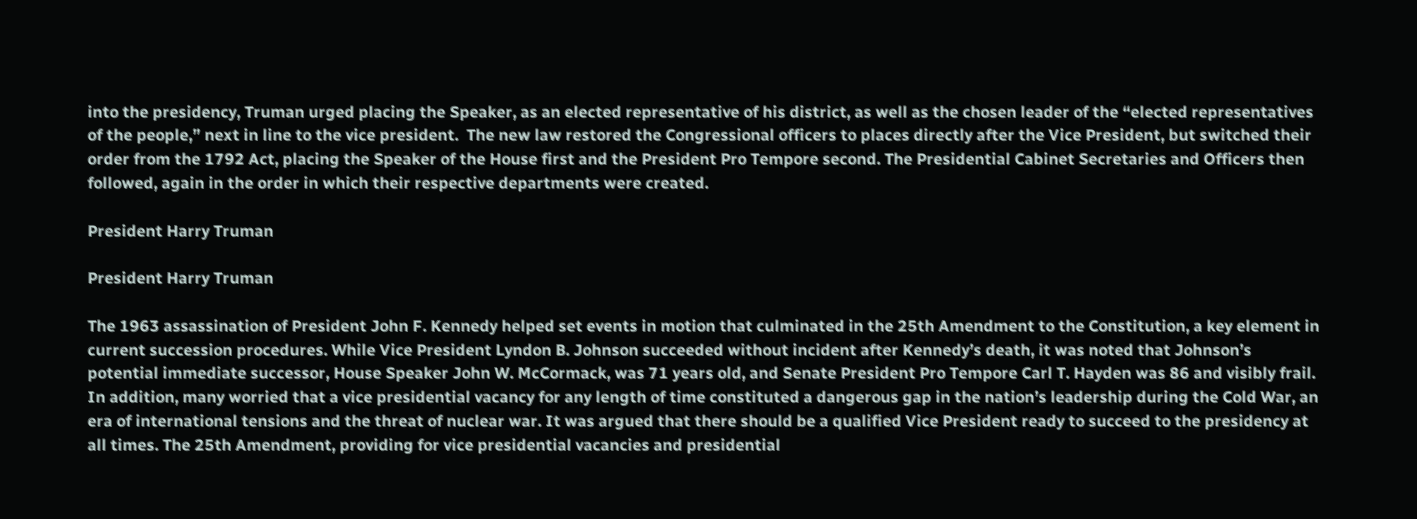into the presidency, Truman urged placing the Speaker, as an elected representative of his district, as well as the chosen leader of the “elected representatives of the people,” next in line to the vice president.  The new law restored the Congressional officers to places directly after the Vice President, but switched their order from the 1792 Act, placing the Speaker of the House first and the President Pro Tempore second. The Presidential Cabinet Secretaries and Officers then followed, again in the order in which their respective departments were created.

President Harry Truman

President Harry Truman

The 1963 assassination of President John F. Kennedy helped set events in motion that culminated in the 25th Amendment to the Constitution, a key element in current succession procedures. While Vice President Lyndon B. Johnson succeeded without incident after Kennedy’s death, it was noted that Johnson’s potential immediate successor, House Speaker John W. McCormack, was 71 years old, and Senate President Pro Tempore Carl T. Hayden was 86 and visibly frail. In addition, many worried that a vice presidential vacancy for any length of time constituted a dangerous gap in the nation’s leadership during the Cold War, an era of international tensions and the threat of nuclear war. It was argued that there should be a qualified Vice President ready to succeed to the presidency at all times. The 25th Amendment, providing for vice presidential vacancies and presidential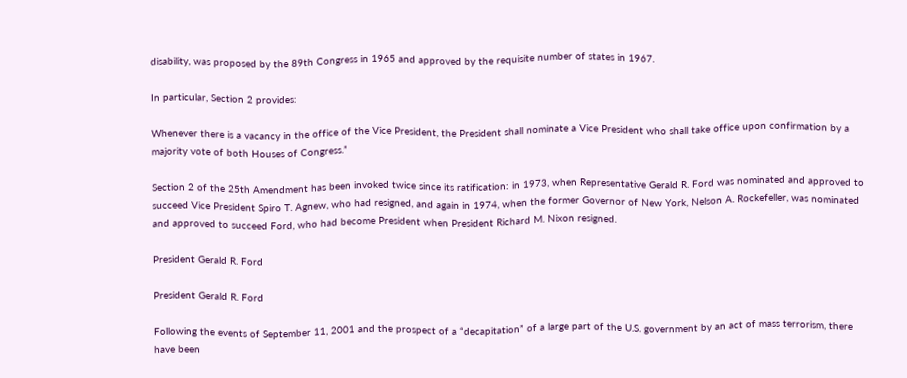disability, was proposed by the 89th Congress in 1965 and approved by the requisite number of states in 1967.

In particular, Section 2 provides:

Whenever there is a vacancy in the office of the Vice President, the President shall nominate a Vice President who shall take office upon confirmation by a majority vote of both Houses of Congress.”

Section 2 of the 25th Amendment has been invoked twice since its ratification: in 1973, when Representative Gerald R. Ford was nominated and approved to succeed Vice President Spiro T. Agnew, who had resigned, and again in 1974, when the former Governor of New York, Nelson A. Rockefeller, was nominated and approved to succeed Ford, who had become President when President Richard M. Nixon resigned.

President Gerald R. Ford

President Gerald R. Ford

Following the events of September 11, 2001 and the prospect of a “decapitation” of a large part of the U.S. government by an act of mass terrorism, there have been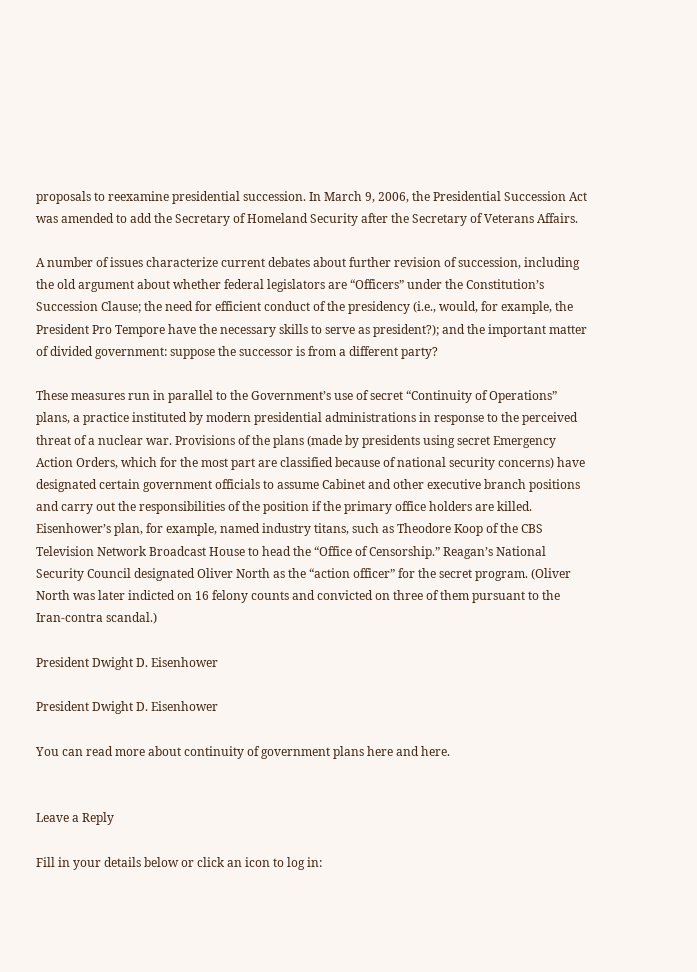proposals to reexamine presidential succession. In March 9, 2006, the Presidential Succession Act was amended to add the Secretary of Homeland Security after the Secretary of Veterans Affairs.

A number of issues characterize current debates about further revision of succession, including the old argument about whether federal legislators are “Officers” under the Constitution’s Succession Clause; the need for efficient conduct of the presidency (i.e., would, for example, the President Pro Tempore have the necessary skills to serve as president?); and the important matter of divided government: suppose the successor is from a different party?

These measures run in parallel to the Government’s use of secret “Continuity of Operations” plans, a practice instituted by modern presidential administrations in response to the perceived threat of a nuclear war. Provisions of the plans (made by presidents using secret Emergency Action Orders, which for the most part are classified because of national security concerns) have designated certain government officials to assume Cabinet and other executive branch positions and carry out the responsibilities of the position if the primary office holders are killed. Eisenhower’s plan, for example, named industry titans, such as Theodore Koop of the CBS Television Network Broadcast House to head the “Office of Censorship.” Reagan’s National Security Council designated Oliver North as the “action officer” for the secret program. (Oliver North was later indicted on 16 felony counts and convicted on three of them pursuant to the Iran-contra scandal.)

President Dwight D. Eisenhower

President Dwight D. Eisenhower

You can read more about continuity of government plans here and here.


Leave a Reply

Fill in your details below or click an icon to log in: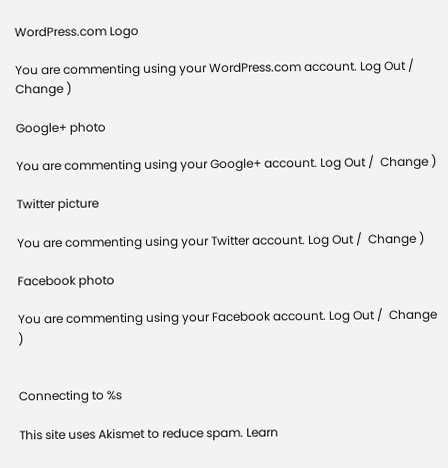WordPress.com Logo

You are commenting using your WordPress.com account. Log Out /  Change )

Google+ photo

You are commenting using your Google+ account. Log Out /  Change )

Twitter picture

You are commenting using your Twitter account. Log Out /  Change )

Facebook photo

You are commenting using your Facebook account. Log Out /  Change )


Connecting to %s

This site uses Akismet to reduce spam. Learn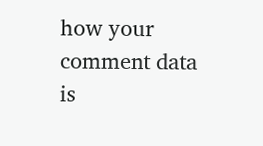how your comment data is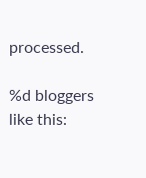processed.

%d bloggers like this: